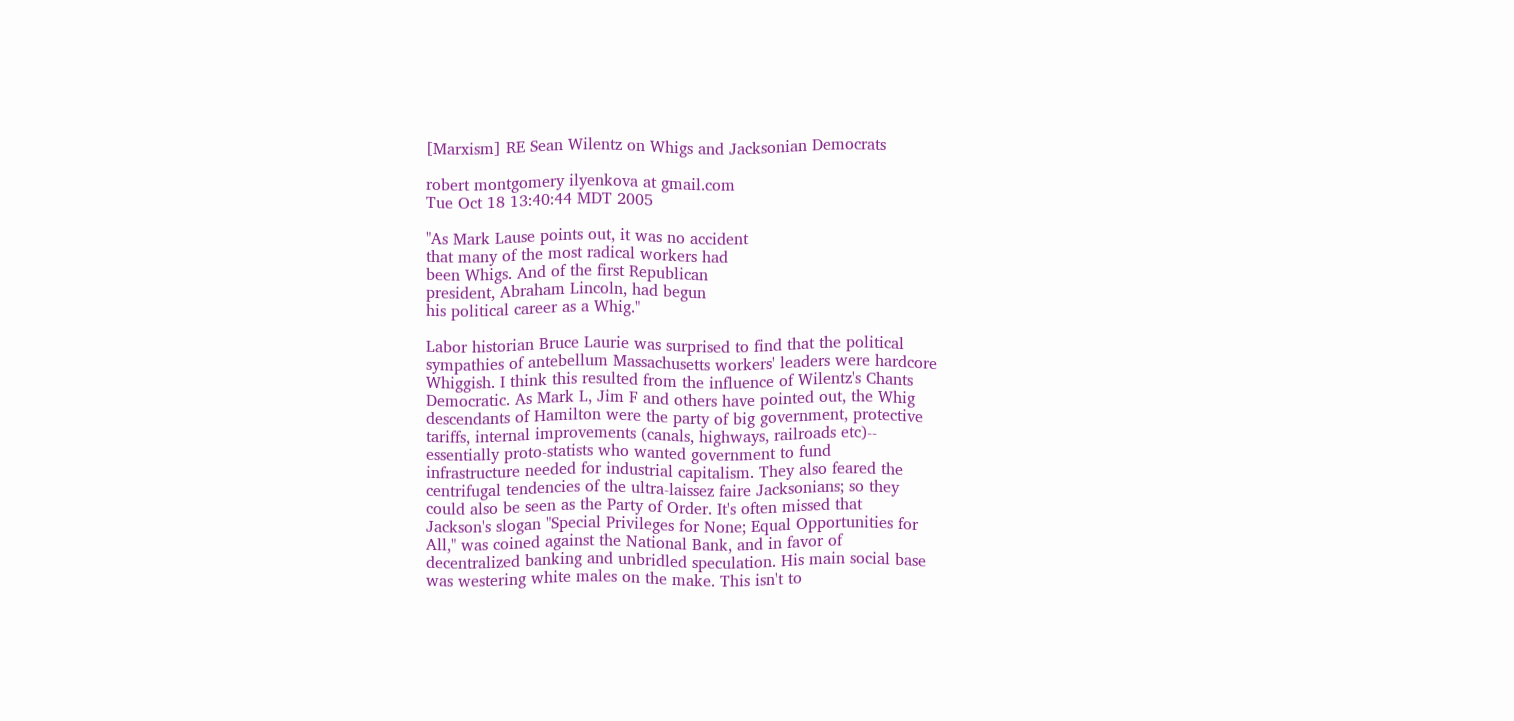[Marxism] RE Sean Wilentz on Whigs and Jacksonian Democrats

robert montgomery ilyenkova at gmail.com
Tue Oct 18 13:40:44 MDT 2005

"As Mark Lause points out, it was no accident
that many of the most radical workers had
been Whigs. And of the first Republican
president, Abraham Lincoln, had begun
his political career as a Whig."

Labor historian Bruce Laurie was surprised to find that the political
sympathies of antebellum Massachusetts workers' leaders were hardcore
Whiggish. I think this resulted from the influence of Wilentz's Chants
Democratic. As Mark L, Jim F and others have pointed out, the Whig
descendants of Hamilton were the party of big government, protective
tariffs, internal improvements (canals, highways, railroads etc)--
essentially proto-statists who wanted government to fund
infrastructure needed for industrial capitalism. They also feared the
centrifugal tendencies of the ultra-laissez faire Jacksonians; so they
could also be seen as the Party of Order. It's often missed that
Jackson's slogan "Special Privileges for None; Equal Opportunities for
All," was coined against the National Bank, and in favor of
decentralized banking and unbridled speculation. His main social base
was westering white males on the make. This isn't to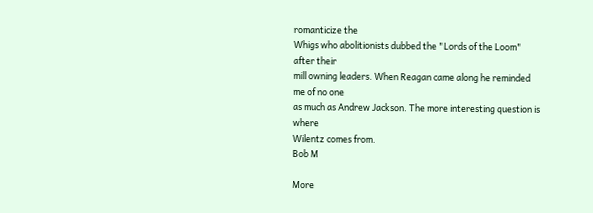romanticize the
Whigs who abolitionists dubbed the "Lords of the Loom" after their
mill owning leaders. When Reagan came along he reminded me of no one
as much as Andrew Jackson. The more interesting question is where
Wilentz comes from.
Bob M

More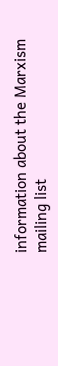information about the Marxism mailing list